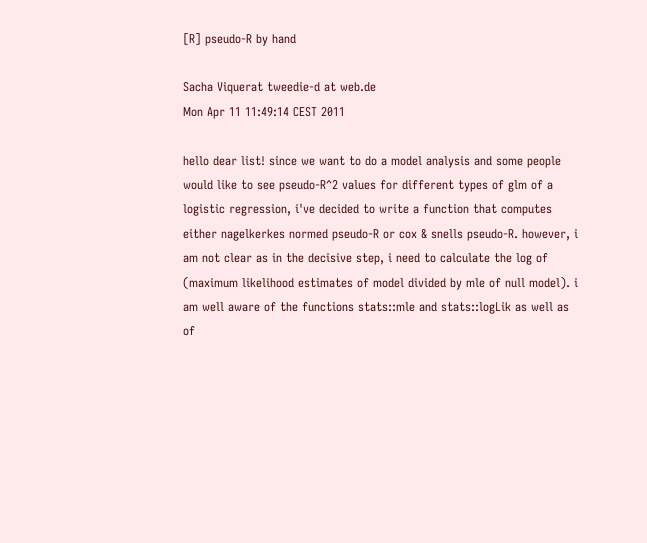[R] pseudo-R by hand

Sacha Viquerat tweedie-d at web.de
Mon Apr 11 11:49:14 CEST 2011

hello dear list! since we want to do a model analysis and some people
would like to see pseudo-R^2 values for different types of glm of a
logistic regression, i've decided to write a function that computes
either nagelkerkes normed pseudo-R or cox & snells pseudo-R. however, i
am not clear as in the decisive step, i need to calculate the log of
(maximum likelihood estimates of model divided by mle of null model). i
am well aware of the functions stats::mle and stats::logLik as well as
of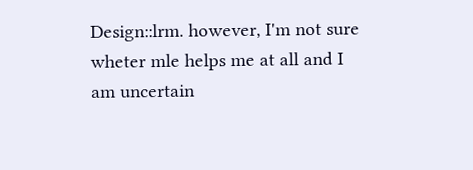Design::lrm. however, I'm not sure wheter mle helps me at all and I
am uncertain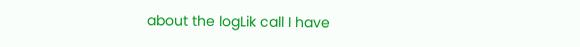about the logLik call I have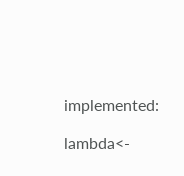implemented:

lambda<-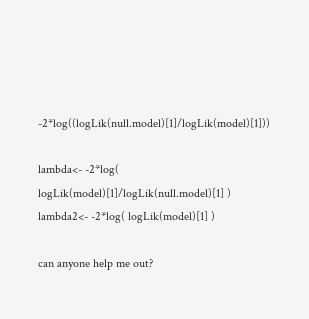-2*log((logLik(null.model)[1]/logLik(model)[1]))

lambda<- -2*log( logLik(model)[1]/logLik(null.model)[1] )
lambda2<- -2*log( logLik(model)[1] )

can anyone help me out?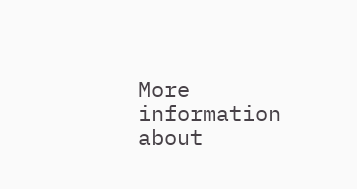More information about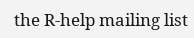the R-help mailing list